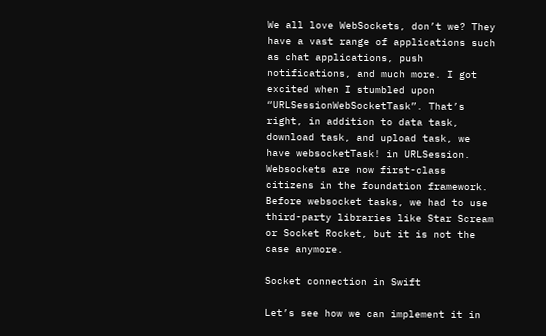We all love WebSockets, don’t we? They have a vast range of applications such as chat applications, push notifications, and much more. I got excited when I stumbled upon “URLSessionWebSocketTask”. That’s right, in addition to data task, download task, and upload task, we have websocketTask! in URLSession. Websockets are now first-class citizens in the foundation framework. Before websocket tasks, we had to use third-party libraries like Star Scream or Socket Rocket, but it is not the case anymore.

Socket connection in Swift

Let’s see how we can implement it in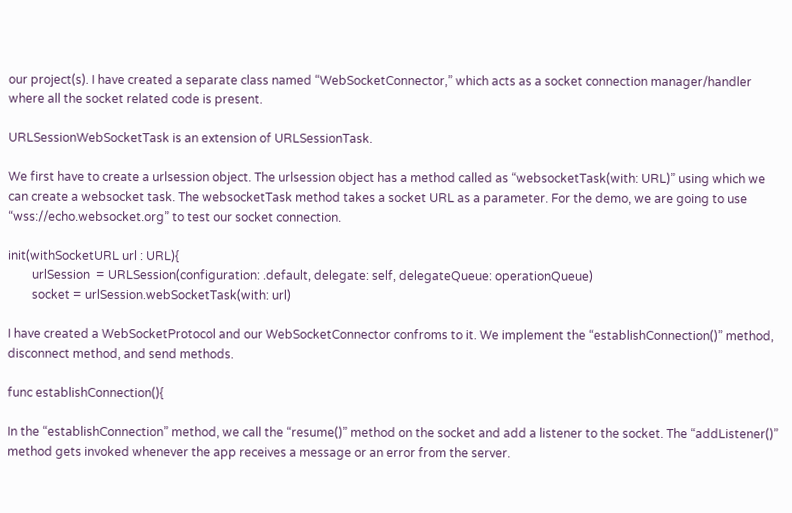our project(s). I have created a separate class named “WebSocketConnector,” which acts as a socket connection manager/handler where all the socket related code is present.

URLSessionWebSocketTask is an extension of URLSessionTask.

We first have to create a urlsession object. The urlsession object has a method called as “websocketTask(with: URL)” using which we can create a websocket task. The websocketTask method takes a socket URL as a parameter. For the demo, we are going to use “wss://echo.websocket.org” to test our socket connection.

init(withSocketURL url : URL){
        urlSession  = URLSession(configuration: .default, delegate: self, delegateQueue: operationQueue)
        socket = urlSession.webSocketTask(with: url)

I have created a WebSocketProtocol and our WebSocketConnector confroms to it. We implement the “establishConnection()” method, disconnect method, and send methods.

func establishConnection(){

In the “establishConnection” method, we call the “resume()” method on the socket and add a listener to the socket. The “addListener()” method gets invoked whenever the app receives a message or an error from the server.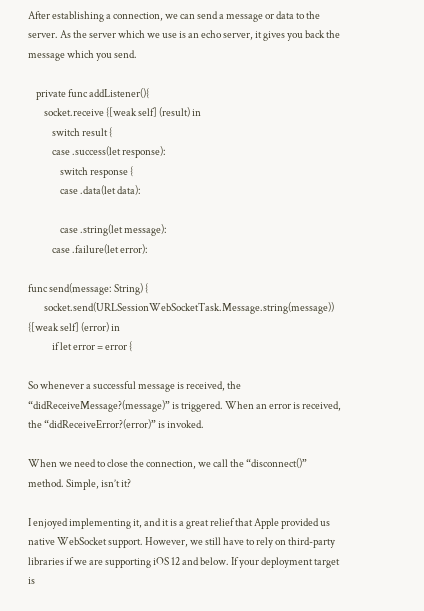After establishing a connection, we can send a message or data to the server. As the server which we use is an echo server, it gives you back the message which you send.

    private func addListener(){
        socket.receive {[weak self] (result) in
            switch result {
            case .success(let response):
                switch response {
                case .data(let data):

                case .string(let message):
            case .failure(let error):

func send(message: String) {
        socket.send(URLSessionWebSocketTask.Message.string(message)) {[weak self] (error) in
            if let error = error {

So whenever a successful message is received, the “didReceiveMessage?(message)” is triggered. When an error is received, the “didReceiveError?(error)” is invoked.

When we need to close the connection, we call the “disconnect()” method. Simple, isn’t it?

I enjoyed implementing it, and it is a great relief that Apple provided us native WebSocket support. However, we still have to rely on third-party libraries if we are supporting iOS 12 and below. If your deployment target is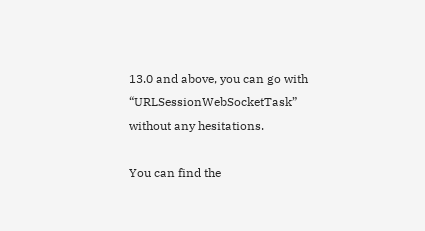13.0 and above, you can go with “URLSessionWebSocketTask” without any hesitations.

You can find the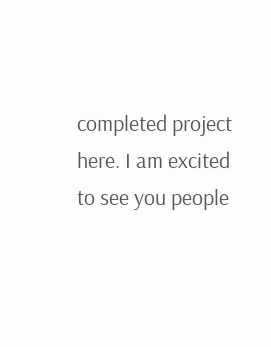completed project here. I am excited to see you people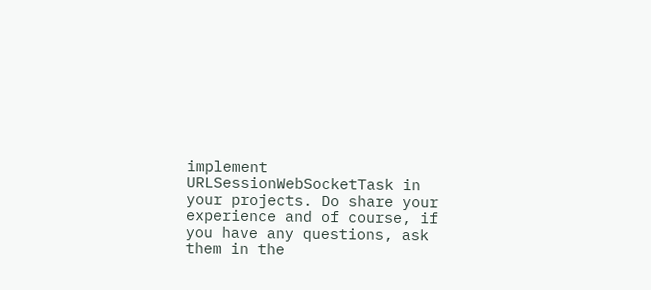implement URLSessionWebSocketTask in your projects. Do share your experience and of course, if you have any questions, ask them in the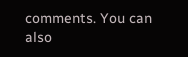comments. You can also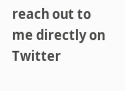reach out to me directly on Twitter